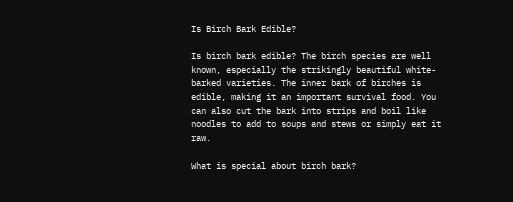Is Birch Bark Edible?

Is birch bark edible? The birch species are well known, especially the strikingly beautiful white-barked varieties. The inner bark of birches is edible, making it an important survival food. You can also cut the bark into strips and boil like noodles to add to soups and stews or simply eat it raw.

What is special about birch bark?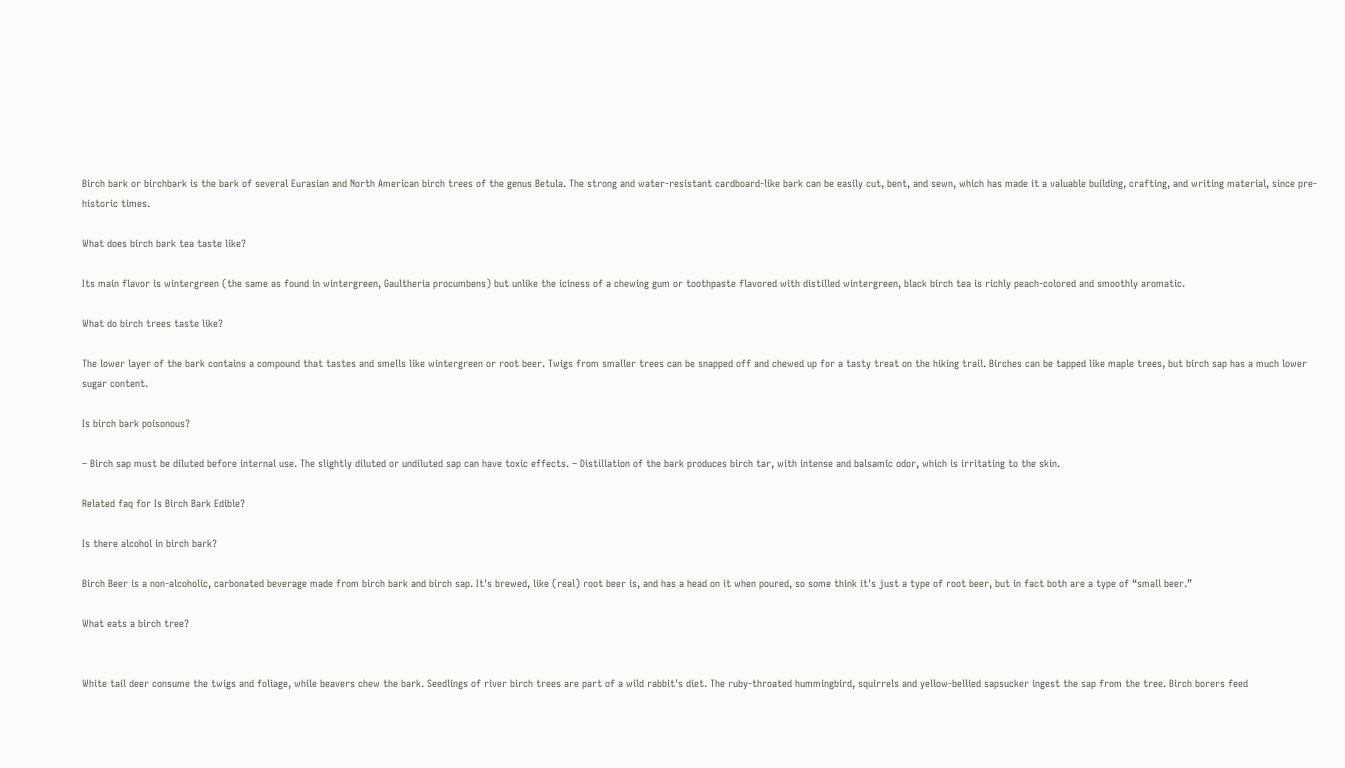Birch bark or birchbark is the bark of several Eurasian and North American birch trees of the genus Betula. The strong and water-resistant cardboard-like bark can be easily cut, bent, and sewn, which has made it a valuable building, crafting, and writing material, since pre-historic times.

What does birch bark tea taste like?

Its main flavor is wintergreen (the same as found in wintergreen, Gaultheria procumbens) but unlike the iciness of a chewing gum or toothpaste flavored with distilled wintergreen, black birch tea is richly peach-colored and smoothly aromatic.

What do birch trees taste like?

The lower layer of the bark contains a compound that tastes and smells like wintergreen or root beer. Twigs from smaller trees can be snapped off and chewed up for a tasty treat on the hiking trail. Birches can be tapped like maple trees, but birch sap has a much lower sugar content.

Is birch bark poisonous?

– Birch sap must be diluted before internal use. The slightly diluted or undiluted sap can have toxic effects. – Distillation of the bark produces birch tar, with intense and balsamic odor, which is irritating to the skin.

Related faq for Is Birch Bark Edible?

Is there alcohol in birch bark?

Birch Beer is a non-alcoholic, carbonated beverage made from birch bark and birch sap. It's brewed, like (real) root beer is, and has a head on it when poured, so some think it's just a type of root beer, but in fact both are a type of “small beer.”

What eats a birch tree?


White tail deer consume the twigs and foliage, while beavers chew the bark. Seedlings of river birch trees are part of a wild rabbit's diet. The ruby-throated hummingbird, squirrels and yellow-bellied sapsucker ingest the sap from the tree. Birch borers feed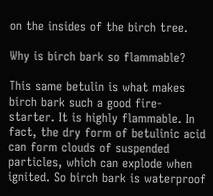on the insides of the birch tree.

Why is birch bark so flammable?

This same betulin is what makes birch bark such a good fire-starter. It is highly flammable. In fact, the dry form of betulinic acid can form clouds of suspended particles, which can explode when ignited. So birch bark is waterproof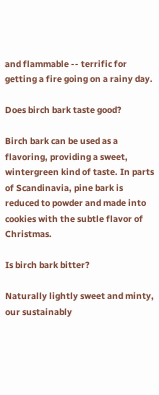and flammable -- terrific for getting a fire going on a rainy day.

Does birch bark taste good?

Birch bark can be used as a flavoring, providing a sweet, wintergreen kind of taste. In parts of Scandinavia, pine bark is reduced to powder and made into cookies with the subtle flavor of Christmas.

Is birch bark bitter?

Naturally lightly sweet and minty, our sustainably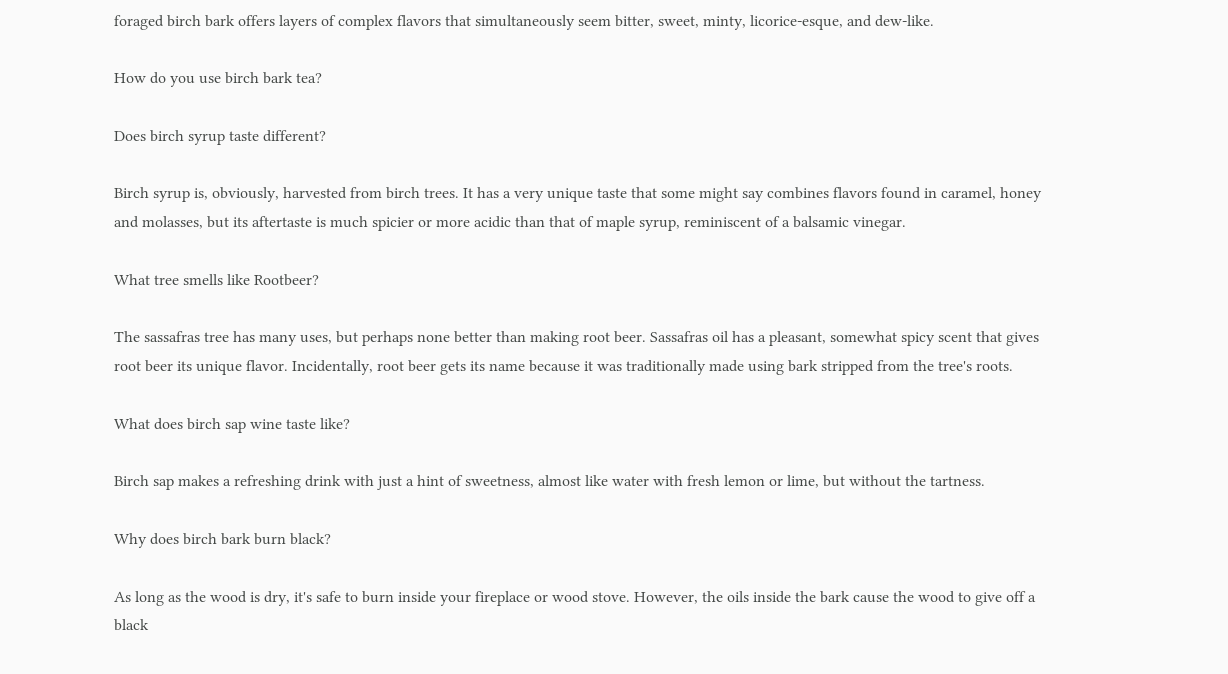foraged birch bark offers layers of complex flavors that simultaneously seem bitter, sweet, minty, licorice-esque, and dew-like.

How do you use birch bark tea?

Does birch syrup taste different?

Birch syrup is, obviously, harvested from birch trees. It has a very unique taste that some might say combines flavors found in caramel, honey and molasses, but its aftertaste is much spicier or more acidic than that of maple syrup, reminiscent of a balsamic vinegar.

What tree smells like Rootbeer?

The sassafras tree has many uses, but perhaps none better than making root beer. Sassafras oil has a pleasant, somewhat spicy scent that gives root beer its unique flavor. Incidentally, root beer gets its name because it was traditionally made using bark stripped from the tree's roots.

What does birch sap wine taste like?

Birch sap makes a refreshing drink with just a hint of sweetness, almost like water with fresh lemon or lime, but without the tartness.

Why does birch bark burn black?

As long as the wood is dry, it's safe to burn inside your fireplace or wood stove. However, the oils inside the bark cause the wood to give off a black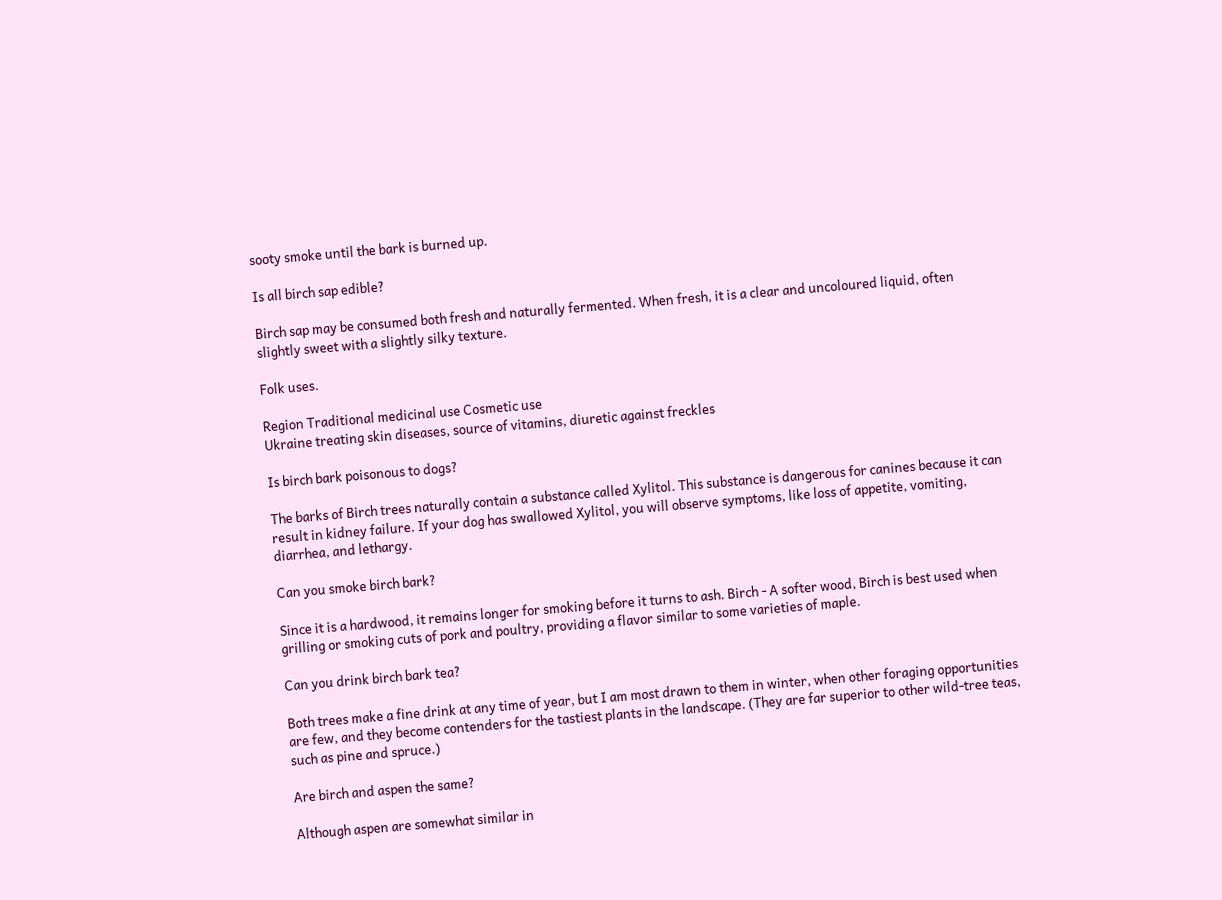sooty smoke until the bark is burned up.

Is all birch sap edible?

Birch sap may be consumed both fresh and naturally fermented. When fresh, it is a clear and uncoloured liquid, often slightly sweet with a slightly silky texture.

Folk uses.

Region Traditional medicinal use Cosmetic use
Ukraine treating skin diseases, source of vitamins, diuretic against freckles

Is birch bark poisonous to dogs?

The barks of Birch trees naturally contain a substance called Xylitol. This substance is dangerous for canines because it can result in kidney failure. If your dog has swallowed Xylitol, you will observe symptoms, like loss of appetite, vomiting, diarrhea, and lethargy.

Can you smoke birch bark?

Since it is a hardwood, it remains longer for smoking before it turns to ash. Birch - A softer wood, Birch is best used when grilling or smoking cuts of pork and poultry, providing a flavor similar to some varieties of maple.

Can you drink birch bark tea?

Both trees make a fine drink at any time of year, but I am most drawn to them in winter, when other foraging opportunities are few, and they become contenders for the tastiest plants in the landscape. (They are far superior to other wild-tree teas, such as pine and spruce.)

Are birch and aspen the same?

Although aspen are somewhat similar in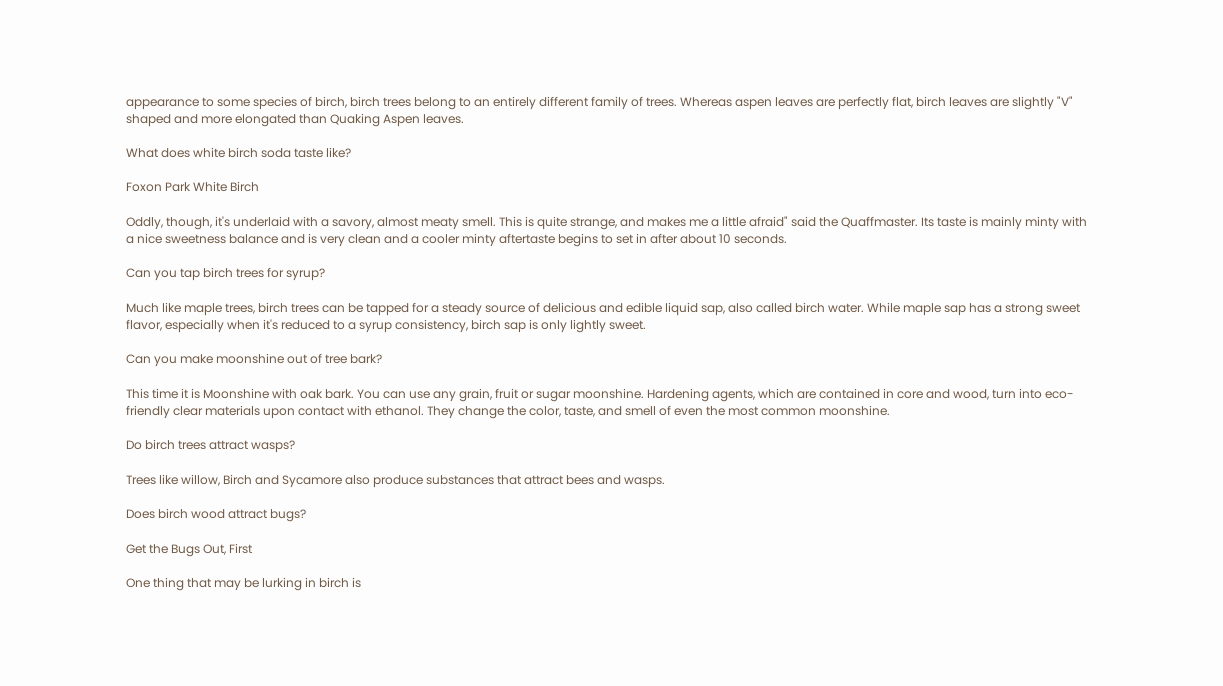appearance to some species of birch, birch trees belong to an entirely different family of trees. Whereas aspen leaves are perfectly flat, birch leaves are slightly "V" shaped and more elongated than Quaking Aspen leaves.

What does white birch soda taste like?

Foxon Park White Birch

Oddly, though, it's underlaid with a savory, almost meaty smell. This is quite strange, and makes me a little afraid" said the Quaffmaster. Its taste is mainly minty with a nice sweetness balance and is very clean and a cooler minty aftertaste begins to set in after about 10 seconds.

Can you tap birch trees for syrup?

Much like maple trees, birch trees can be tapped for a steady source of delicious and edible liquid sap, also called birch water. While maple sap has a strong sweet flavor, especially when it's reduced to a syrup consistency, birch sap is only lightly sweet.

Can you make moonshine out of tree bark?

This time it is Moonshine with oak bark. You can use any grain, fruit or sugar moonshine. Hardening agents, which are contained in core and wood, turn into eco-friendly clear materials upon contact with ethanol. They change the color, taste, and smell of even the most common moonshine.

Do birch trees attract wasps?

Trees like willow, Birch and Sycamore also produce substances that attract bees and wasps.

Does birch wood attract bugs?

Get the Bugs Out, First

One thing that may be lurking in birch is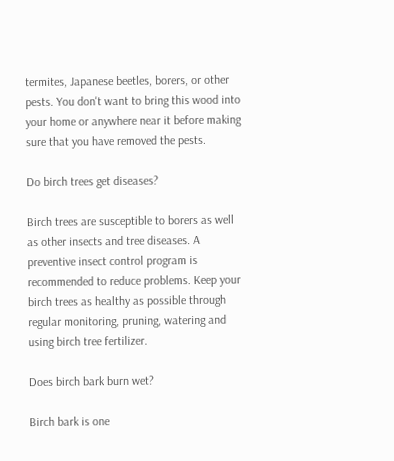termites, Japanese beetles, borers, or other pests. You don't want to bring this wood into your home or anywhere near it before making sure that you have removed the pests.

Do birch trees get diseases?

Birch trees are susceptible to borers as well as other insects and tree diseases. A preventive insect control program is recommended to reduce problems. Keep your birch trees as healthy as possible through regular monitoring, pruning, watering and using birch tree fertilizer.

Does birch bark burn wet?

Birch bark is one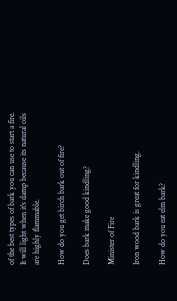of the best types of bark you can use to start a fire. It will light when it's damp because its natural oils are highly flammable.

How do you get birch bark out of fire?

Does bark make good kindling?

Minister of Fire

Iron wood bark is great for kindling.

How do you eat elm bark?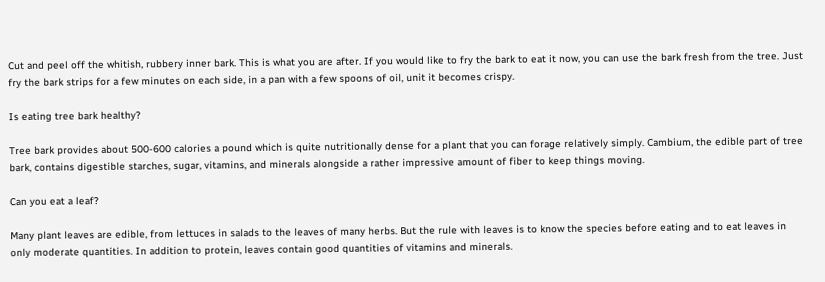Cut and peel off the whitish, rubbery inner bark. This is what you are after. If you would like to fry the bark to eat it now, you can use the bark fresh from the tree. Just fry the bark strips for a few minutes on each side, in a pan with a few spoons of oil, unit it becomes crispy.

Is eating tree bark healthy?

Tree bark provides about 500-600 calories a pound which is quite nutritionally dense for a plant that you can forage relatively simply. Cambium, the edible part of tree bark, contains digestible starches, sugar, vitamins, and minerals alongside a rather impressive amount of fiber to keep things moving.

Can you eat a leaf?

Many plant leaves are edible, from lettuces in salads to the leaves of many herbs. But the rule with leaves is to know the species before eating and to eat leaves in only moderate quantities. In addition to protein, leaves contain good quantities of vitamins and minerals.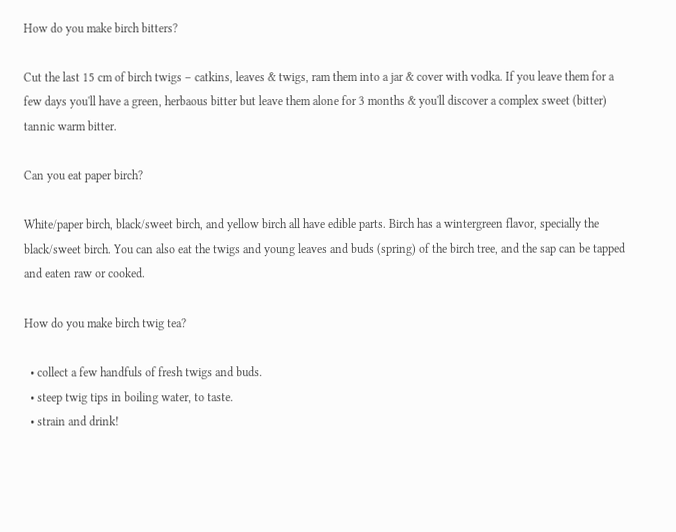How do you make birch bitters?

Cut the last 15 cm of birch twigs – catkins, leaves & twigs, ram them into a jar & cover with vodka. If you leave them for a few days you'll have a green, herbaous bitter but leave them alone for 3 months & you'll discover a complex sweet (bitter) tannic warm bitter.

Can you eat paper birch?

White/paper birch, black/sweet birch, and yellow birch all have edible parts. Birch has a wintergreen flavor, specially the black/sweet birch. You can also eat the twigs and young leaves and buds (spring) of the birch tree, and the sap can be tapped and eaten raw or cooked.

How do you make birch twig tea?

  • collect a few handfuls of fresh twigs and buds.
  • steep twig tips in boiling water, to taste.
  • strain and drink!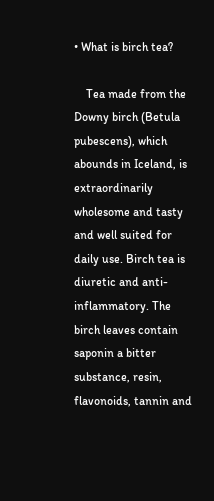• What is birch tea?

    Tea made from the Downy birch (Betula pubescens), which abounds in Iceland, is extraordinarily wholesome and tasty and well suited for daily use. Birch tea is diuretic and anti-inflammatory. The birch leaves contain saponin a bitter substance, resin, flavonoids, tannin and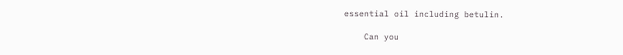essential oil including betulin.

    Can you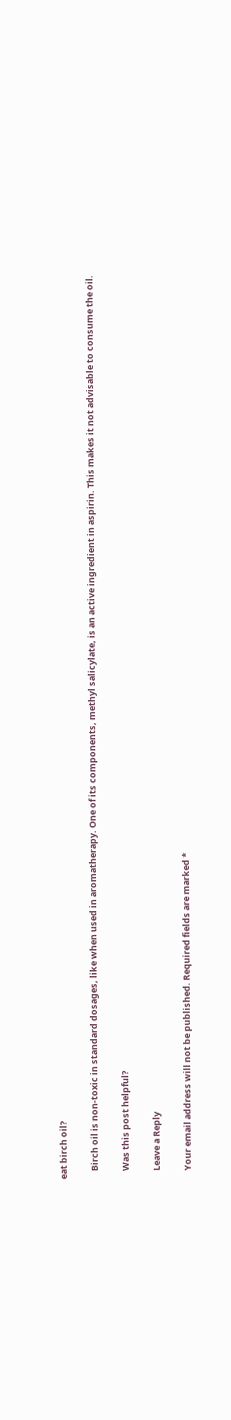eat birch oil?

    Birch oil is non-toxic in standard dosages, like when used in aromatherapy. One of its components, methyl salicylate, is an active ingredient in aspirin. This makes it not advisable to consume the oil.

    Was this post helpful?

    Leave a Reply

    Your email address will not be published. Required fields are marked *